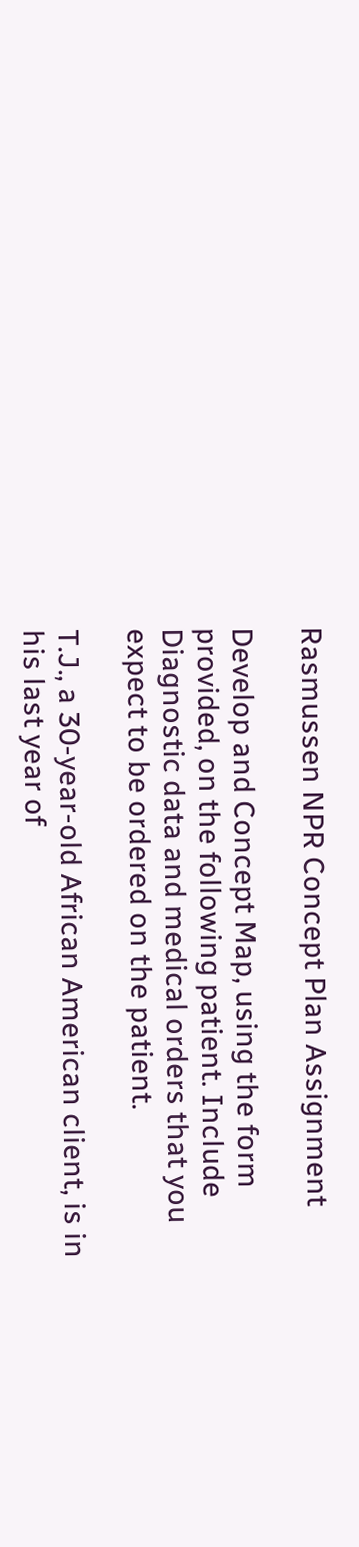Rasmussen NPR Concept Plan Assignment

Develop and Concept Map, using the form provided, on the following patient. Include Diagnostic data and medical orders that you expect to be ordered on the patient.

T.J., a 30-year-old African American client, is in his last year of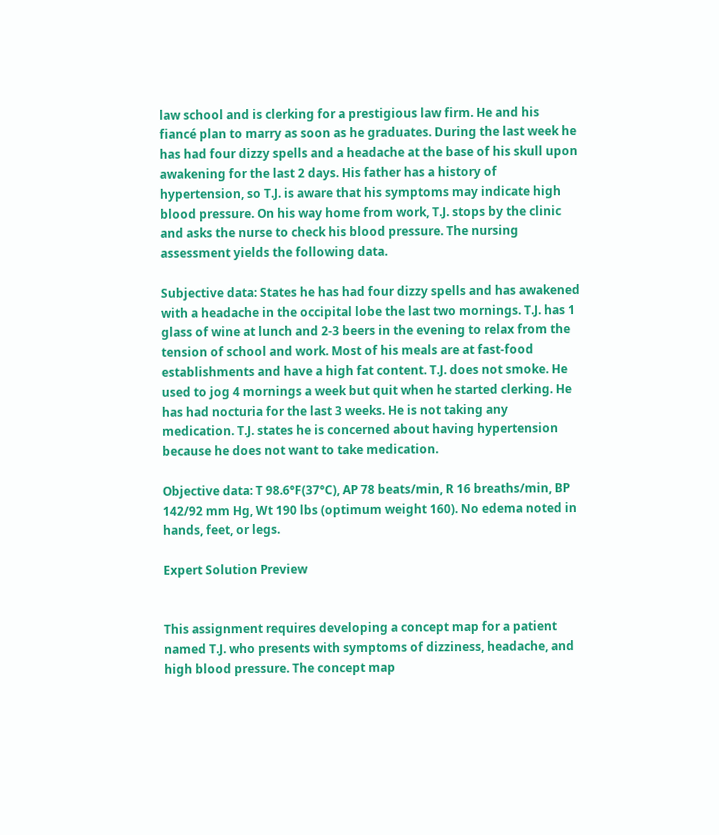law school and is clerking for a prestigious law firm. He and his fiancé plan to marry as soon as he graduates. During the last week he has had four dizzy spells and a headache at the base of his skull upon awakening for the last 2 days. His father has a history of hypertension, so T.J. is aware that his symptoms may indicate high blood pressure. On his way home from work, T.J. stops by the clinic and asks the nurse to check his blood pressure. The nursing assessment yields the following data.

Subjective data: States he has had four dizzy spells and has awakened with a headache in the occipital lobe the last two mornings. T.J. has 1 glass of wine at lunch and 2-3 beers in the evening to relax from the tension of school and work. Most of his meals are at fast-food establishments and have a high fat content. T.J. does not smoke. He used to jog 4 mornings a week but quit when he started clerking. He has had nocturia for the last 3 weeks. He is not taking any medication. T.J. states he is concerned about having hypertension because he does not want to take medication.

Objective data: T 98.6°F(37°C), AP 78 beats/min, R 16 breaths/min, BP 142/92 mm Hg, Wt 190 lbs (optimum weight 160). No edema noted in hands, feet, or legs.

Expert Solution Preview


This assignment requires developing a concept map for a patient named T.J. who presents with symptoms of dizziness, headache, and high blood pressure. The concept map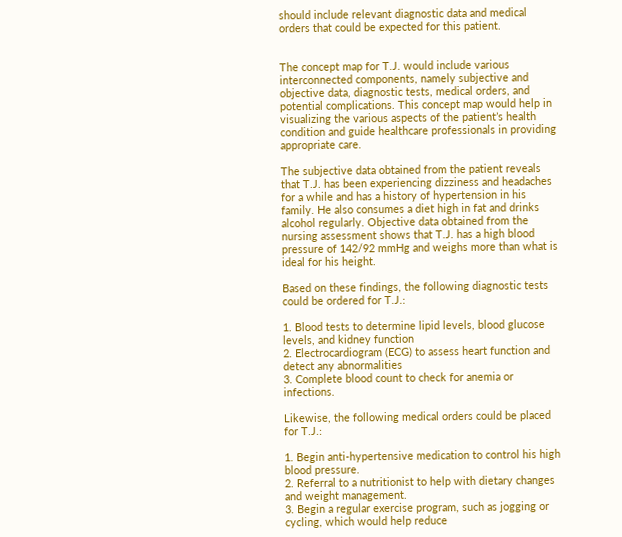should include relevant diagnostic data and medical orders that could be expected for this patient.


The concept map for T.J. would include various interconnected components, namely subjective and objective data, diagnostic tests, medical orders, and potential complications. This concept map would help in visualizing the various aspects of the patient’s health condition and guide healthcare professionals in providing appropriate care.

The subjective data obtained from the patient reveals that T.J. has been experiencing dizziness and headaches for a while and has a history of hypertension in his family. He also consumes a diet high in fat and drinks alcohol regularly. Objective data obtained from the nursing assessment shows that T.J. has a high blood pressure of 142/92 mmHg and weighs more than what is ideal for his height.

Based on these findings, the following diagnostic tests could be ordered for T.J.:

1. Blood tests to determine lipid levels, blood glucose levels, and kidney function
2. Electrocardiogram (ECG) to assess heart function and detect any abnormalities
3. Complete blood count to check for anemia or infections.

Likewise, the following medical orders could be placed for T.J.:

1. Begin anti-hypertensive medication to control his high blood pressure.
2. Referral to a nutritionist to help with dietary changes and weight management.
3. Begin a regular exercise program, such as jogging or cycling, which would help reduce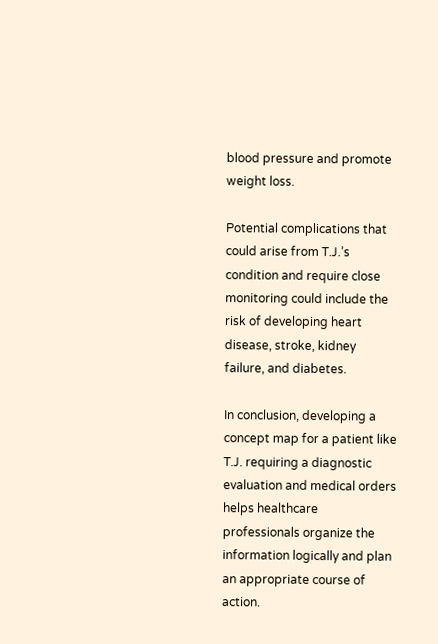blood pressure and promote weight loss.

Potential complications that could arise from T.J.’s condition and require close monitoring could include the risk of developing heart disease, stroke, kidney failure, and diabetes.

In conclusion, developing a concept map for a patient like T.J. requiring a diagnostic evaluation and medical orders helps healthcare professionals organize the information logically and plan an appropriate course of action.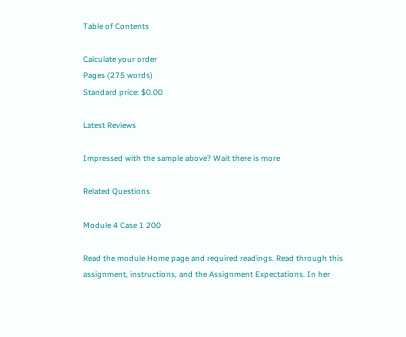Table of Contents

Calculate your order
Pages (275 words)
Standard price: $0.00

Latest Reviews

Impressed with the sample above? Wait there is more

Related Questions

Module 4 Case 1 200

Read the module Home page and required readings. Read through this assignment, instructions, and the Assignment Expectations. In her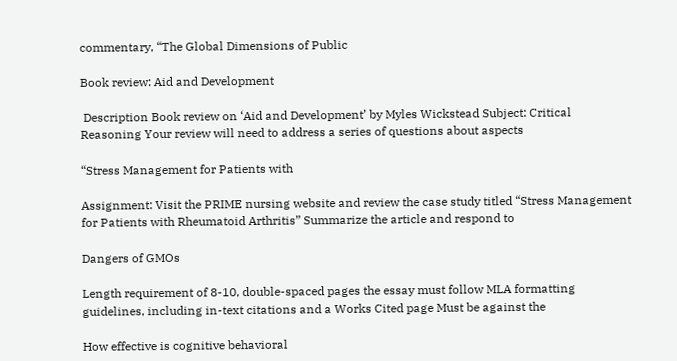commentary, “The Global Dimensions of Public

Book review: Aid and Development

 Description Book review on ‘Aid and Development’ by Myles Wickstead Subject: Critical Reasoning Your review will need to address a series of questions about aspects

“Stress Management for Patients with

Assignment: Visit the PRIME nursing website and review the case study titled “Stress Management for Patients with Rheumatoid Arthritis” Summarize the article and respond to

Dangers of GMOs

Length requirement of 8-10, double-spaced pages the essay must follow MLA formatting guidelines, including in-text citations and a Works Cited page Must be against the

How effective is cognitive behavioral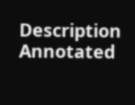Description Annotated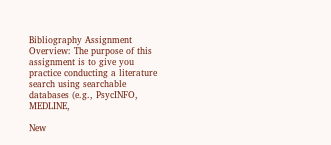Bibliography Assignment Overview: The purpose of this assignment is to give you practice conducting a literature search using searchable databases (e.g., PsycINFO, MEDLINE,

New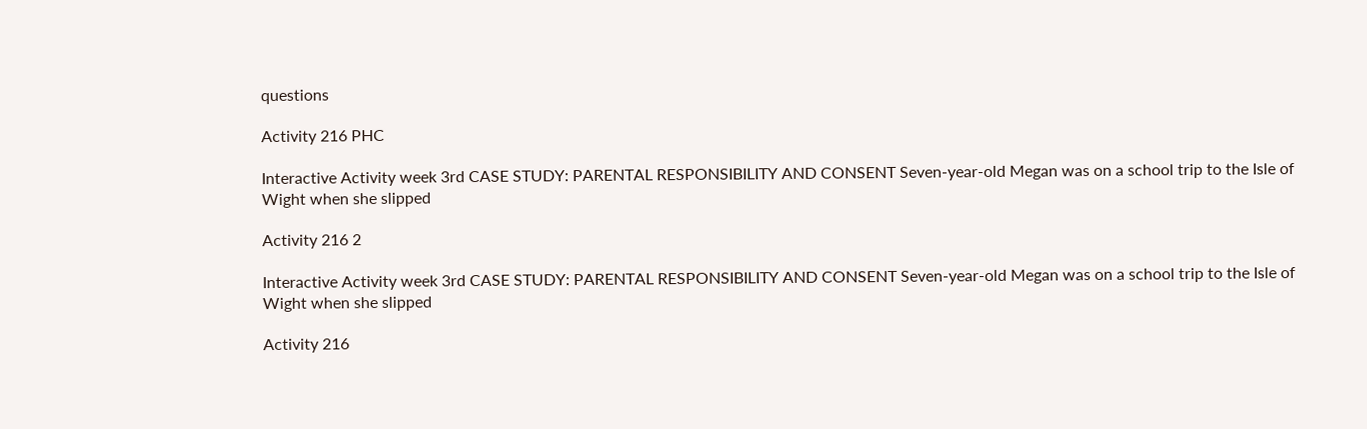questions

Activity 216 PHC

Interactive Activity week 3rd CASE STUDY: PARENTAL RESPONSIBILITY AND CONSENT Seven-year-old Megan was on a school trip to the Isle of Wight when she slipped

Activity 216 2

Interactive Activity week 3rd CASE STUDY: PARENTAL RESPONSIBILITY AND CONSENT Seven-year-old Megan was on a school trip to the Isle of Wight when she slipped

Activity 216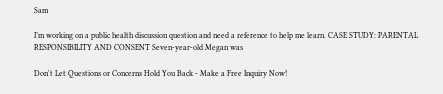Sam

I’m working on a public health discussion question and need a reference to help me learn. CASE STUDY: PARENTAL RESPONSIBILITY AND CONSENT Seven-year-old Megan was

Don't Let Questions or Concerns Hold You Back - Make a Free Inquiry Now!